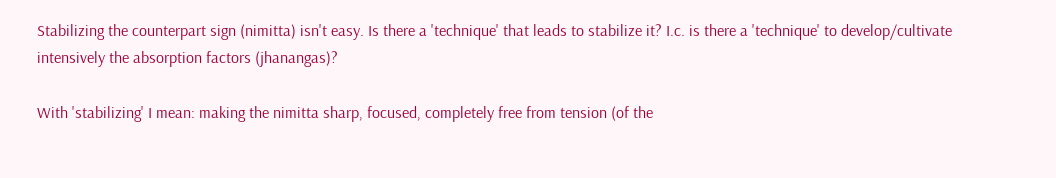Stabilizing the counterpart sign (nimitta) isn't easy. Is there a 'technique' that leads to stabilize it? I.c. is there a 'technique' to develop/cultivate intensively the absorption factors (jhanangas)?

With 'stabilizing' I mean: making the nimitta sharp, focused, completely free from tension (of the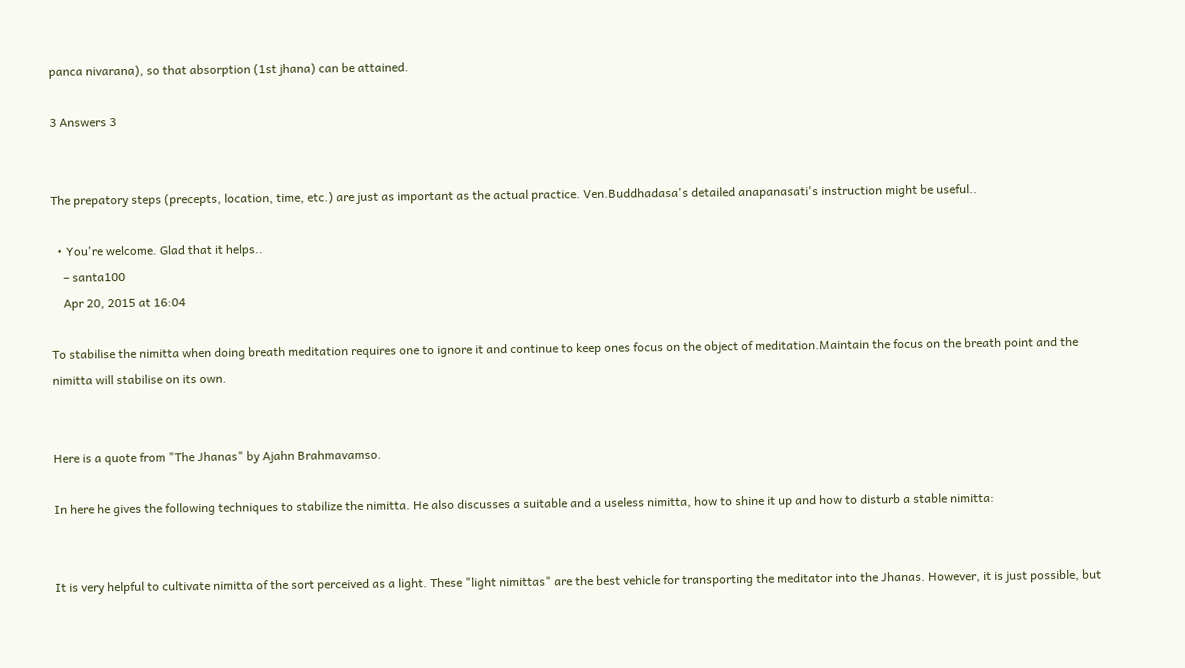panca nivarana), so that absorption (1st jhana) can be attained.

3 Answers 3


The prepatory steps (precepts, location, time, etc.) are just as important as the actual practice. Ven.Buddhadasa's detailed anapanasati's instruction might be useful..

  • You're welcome. Glad that it helps..
    – santa100
    Apr 20, 2015 at 16:04

To stabilise the nimitta when doing breath meditation requires one to ignore it and continue to keep ones focus on the object of meditation.Maintain the focus on the breath point and the nimitta will stabilise on its own.


Here is a quote from "The Jhanas" by Ajahn Brahmavamso.

In here he gives the following techniques to stabilize the nimitta. He also discusses a suitable and a useless nimitta, how to shine it up and how to disturb a stable nimitta:


It is very helpful to cultivate nimitta of the sort perceived as a light. These "light nimittas" are the best vehicle for transporting the meditator into the Jhanas. However, it is just possible, but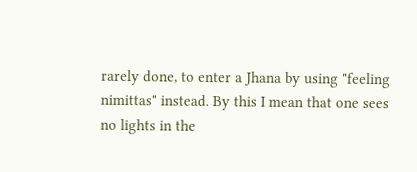rarely done, to enter a Jhana by using "feeling nimittas" instead. By this I mean that one sees no lights in the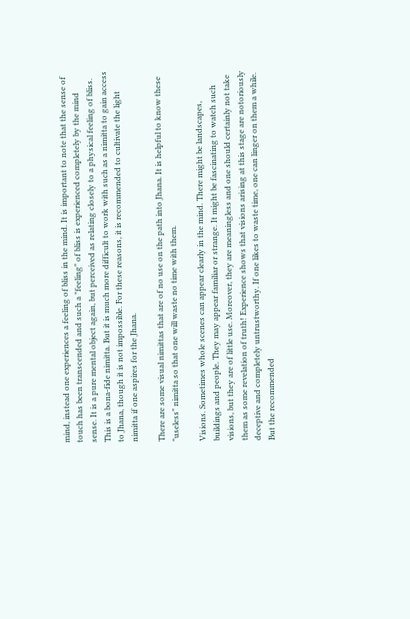mind, instead one experiences a feeling of bliss in the mind. It is important to note that the sense of touch has been transcended and such a "feeling" of bliss is experienced completely by the mind sense. It is a pure mental object again, but perceived as relating closely to a physical feeling of bliss. This is a bona-fide nimitta. But it is much more difficult to work with such as a nimitta to gain access to Jhana, though it is not impossible. For these reasons, it is recommended to cultivate the light nimitta if one aspires for the Jhana.

There are some visual nimittas that are of no use on the path into Jhana. It is helpful to know these "useless" nimitta so that one will waste no time with them.

Visions. Sometimes whole scenes can appear clearly in the mind. There might be landscapes, buildings and people. They may appear familiar or strange. It might be fascinating to watch such visions, but they are of little use. Moreover, they are meaningless and one should certainly not take them as some revelation of truth! Experience shows that visions arising at this stage are notoriously deceptive and completely untrustworthy. If one likes to waste time, one can linger on them a while. But the recommended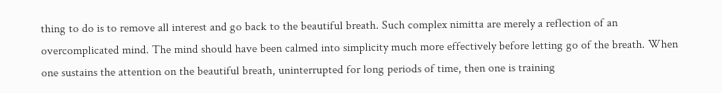thing to do is to remove all interest and go back to the beautiful breath. Such complex nimitta are merely a reflection of an overcomplicated mind. The mind should have been calmed into simplicity much more effectively before letting go of the breath. When one sustains the attention on the beautiful breath, uninterrupted for long periods of time, then one is training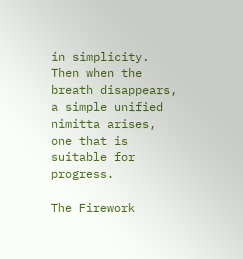in simplicity. Then when the breath disappears, a simple unified nimitta arises, one that is suitable for progress.

The Firework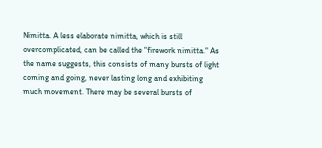Nimitta. A less elaborate nimitta, which is still overcomplicated, can be called the "firework nimitta." As the name suggests, this consists of many bursts of light coming and going, never lasting long and exhibiting much movement. There may be several bursts of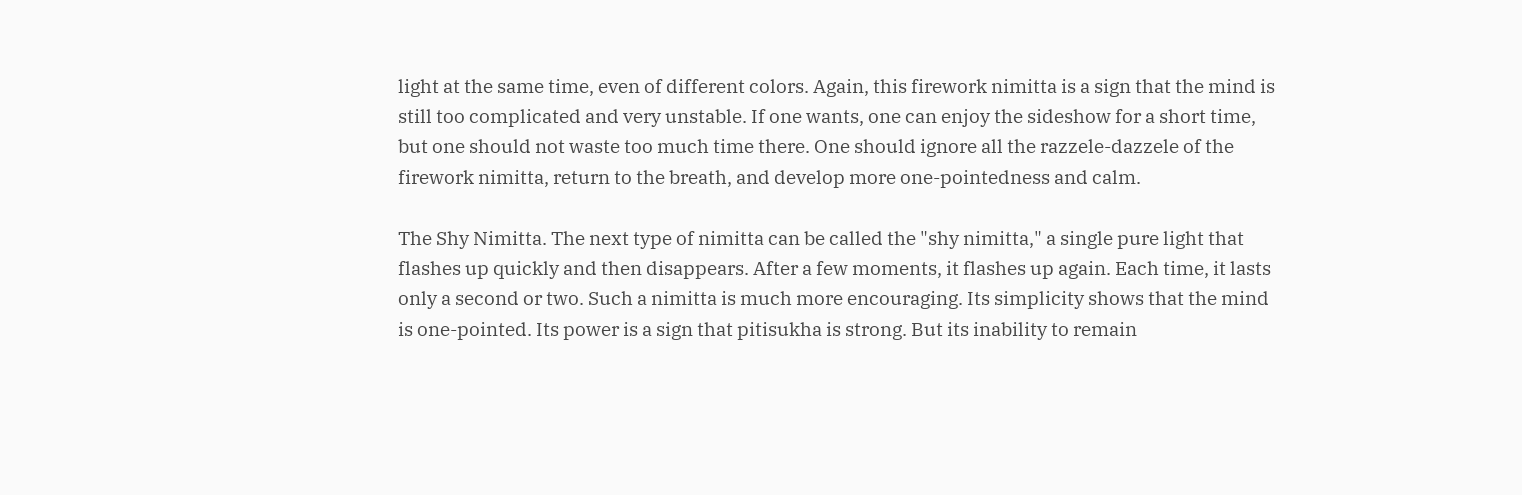light at the same time, even of different colors. Again, this firework nimitta is a sign that the mind is still too complicated and very unstable. If one wants, one can enjoy the sideshow for a short time, but one should not waste too much time there. One should ignore all the razzele-dazzele of the firework nimitta, return to the breath, and develop more one-pointedness and calm.

The Shy Nimitta. The next type of nimitta can be called the "shy nimitta," a single pure light that flashes up quickly and then disappears. After a few moments, it flashes up again. Each time, it lasts only a second or two. Such a nimitta is much more encouraging. Its simplicity shows that the mind is one-pointed. Its power is a sign that pitisukha is strong. But its inability to remain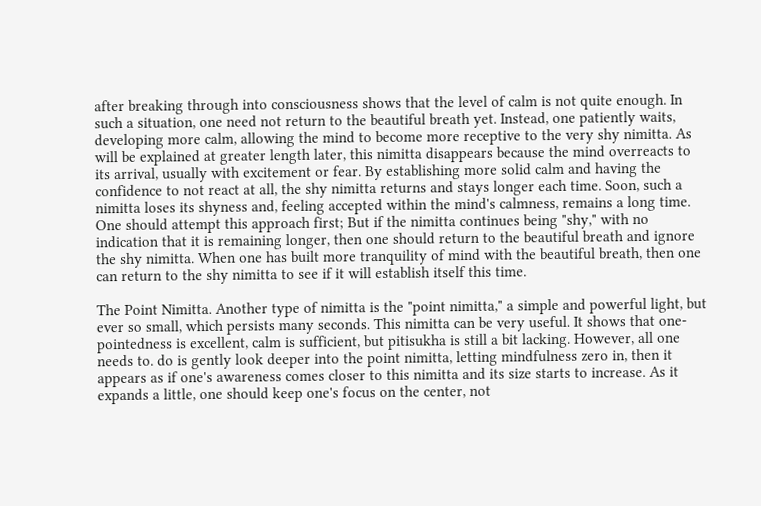after breaking through into consciousness shows that the level of calm is not quite enough. In such a situation, one need not return to the beautiful breath yet. Instead, one patiently waits, developing more calm, allowing the mind to become more receptive to the very shy nimitta. As will be explained at greater length later, this nimitta disappears because the mind overreacts to its arrival, usually with excitement or fear. By establishing more solid calm and having the confidence to not react at all, the shy nimitta returns and stays longer each time. Soon, such a nimitta loses its shyness and, feeling accepted within the mind's calmness, remains a long time. One should attempt this approach first; But if the nimitta continues being "shy," with no indication that it is remaining longer, then one should return to the beautiful breath and ignore the shy nimitta. When one has built more tranquility of mind with the beautiful breath, then one can return to the shy nimitta to see if it will establish itself this time.

The Point Nimitta. Another type of nimitta is the "point nimitta," a simple and powerful light, but ever so small, which persists many seconds. This nimitta can be very useful. It shows that one-pointedness is excellent, calm is sufficient, but pitisukha is still a bit lacking. However, all one needs to. do is gently look deeper into the point nimitta, letting mindfulness zero in, then it appears as if one's awareness comes closer to this nimitta and its size starts to increase. As it expands a little, one should keep one's focus on the center, not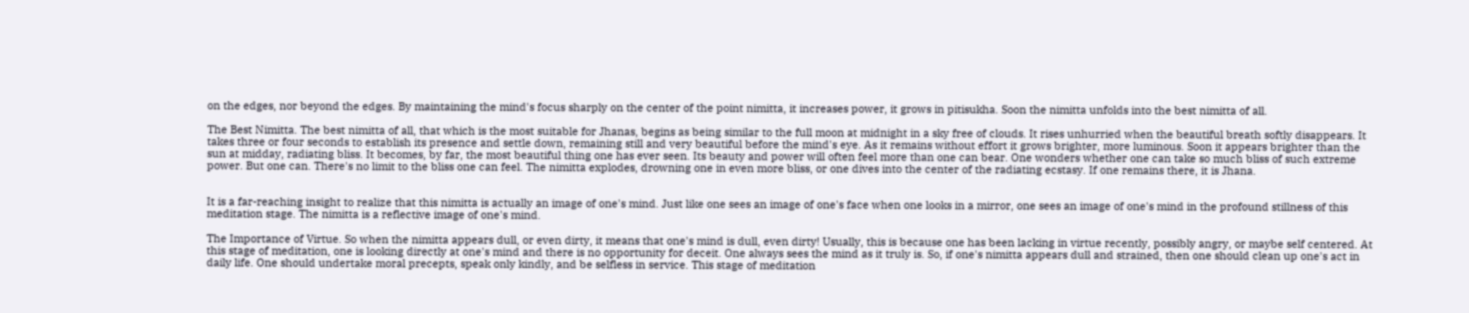on the edges, nor beyond the edges. By maintaining the mind's focus sharply on the center of the point nimitta, it increases power, it grows in pitisukha. Soon the nimitta unfolds into the best nimitta of all.

The Best Nimitta. The best nimitta of all, that which is the most suitable for Jhanas, begins as being similar to the full moon at midnight in a sky free of clouds. It rises unhurried when the beautiful breath softly disappears. It takes three or four seconds to establish its presence and settle down, remaining still and very beautiful before the mind's eye. As it remains without effort it grows brighter, more luminous. Soon it appears brighter than the sun at midday, radiating bliss. It becomes, by far, the most beautiful thing one has ever seen. Its beauty and power will often feel more than one can bear. One wonders whether one can take so much bliss of such extreme power. But one can. There's no limit to the bliss one can feel. The nimitta explodes, drowning one in even more bliss, or one dives into the center of the radiating ecstasy. If one remains there, it is Jhana.


It is a far-reaching insight to realize that this nimitta is actually an image of one's mind. Just like one sees an image of one's face when one looks in a mirror, one sees an image of one's mind in the profound stillness of this meditation stage. The nimitta is a reflective image of one's mind.

The Importance of Virtue. So when the nimitta appears dull, or even dirty, it means that one's mind is dull, even dirty! Usually, this is because one has been lacking in virtue recently, possibly angry, or maybe self centered. At this stage of meditation, one is looking directly at one's mind and there is no opportunity for deceit. One always sees the mind as it truly is. So, if one's nimitta appears dull and strained, then one should clean up one's act in daily life. One should undertake moral precepts, speak only kindly, and be selfless in service. This stage of meditation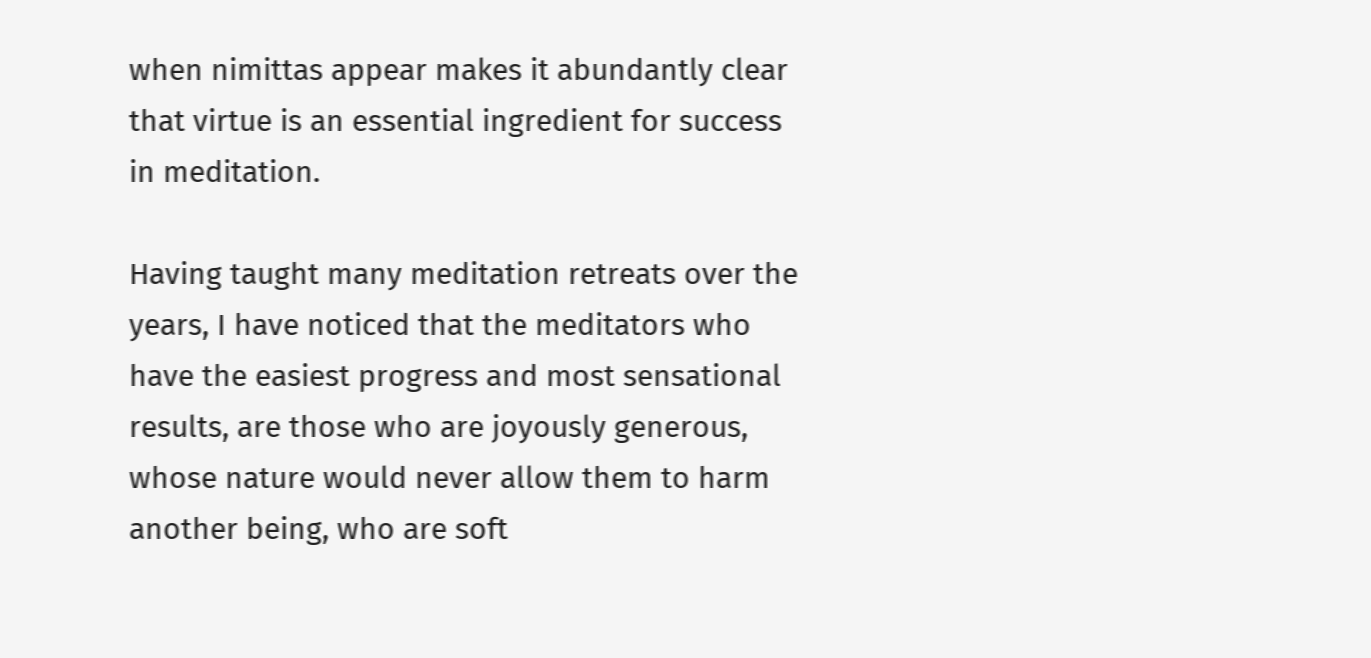when nimittas appear makes it abundantly clear that virtue is an essential ingredient for success in meditation.

Having taught many meditation retreats over the years, I have noticed that the meditators who have the easiest progress and most sensational results, are those who are joyously generous, whose nature would never allow them to harm another being, who are soft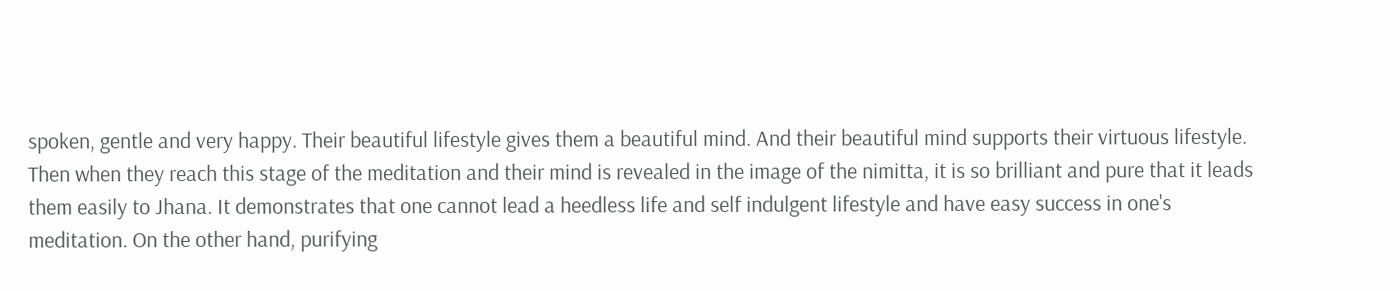spoken, gentle and very happy. Their beautiful lifestyle gives them a beautiful mind. And their beautiful mind supports their virtuous lifestyle. Then when they reach this stage of the meditation and their mind is revealed in the image of the nimitta, it is so brilliant and pure that it leads them easily to Jhana. It demonstrates that one cannot lead a heedless life and self indulgent lifestyle and have easy success in one's meditation. On the other hand, purifying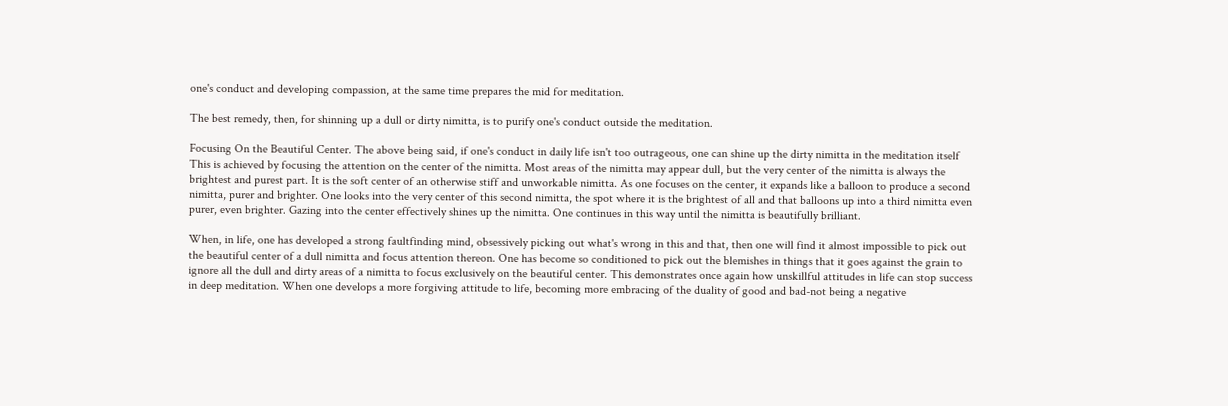one's conduct and developing compassion, at the same time prepares the mid for meditation.

The best remedy, then, for shinning up a dull or dirty nimitta, is to purify one's conduct outside the meditation.

Focusing On the Beautiful Center. The above being said, if one's conduct in daily life isn't too outrageous, one can shine up the dirty nimitta in the meditation itself This is achieved by focusing the attention on the center of the nimitta. Most areas of the nimitta may appear dull, but the very center of the nimitta is always the brightest and purest part. It is the soft center of an otherwise stiff and unworkable nimitta. As one focuses on the center, it expands like a balloon to produce a second nimitta, purer and brighter. One looks into the very center of this second nimitta, the spot where it is the brightest of all and that balloons up into a third nimitta even purer, even brighter. Gazing into the center effectively shines up the nimitta. One continues in this way until the nimitta is beautifully brilliant.

When, in life, one has developed a strong faultfinding mind, obsessively picking out what's wrong in this and that, then one will find it almost impossible to pick out the beautiful center of a dull nimitta and focus attention thereon. One has become so conditioned to pick out the blemishes in things that it goes against the grain to ignore all the dull and dirty areas of a nimitta to focus exclusively on the beautiful center. This demonstrates once again how unskillful attitudes in life can stop success in deep meditation. When one develops a more forgiving attitude to life, becoming more embracing of the duality of good and bad-not being a negative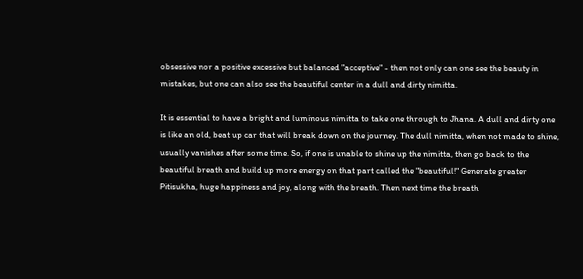obsessive nor a positive excessive but balanced "acceptive" - then not only can one see the beauty in mistakes, but one can also see the beautiful center in a dull and dirty nimitta.

It is essential to have a bright and luminous nimitta to take one through to Jhana. A dull and dirty one is like an old, beat up car that will break down on the journey. The dull nimitta, when not made to shine, usually vanishes after some time. So, if one is unable to shine up the nimitta, then go back to the beautiful breath and build up more energy on that part called the "beautiful!" Generate greater Pitisukha, huge happiness and joy, along with the breath. Then next time the breath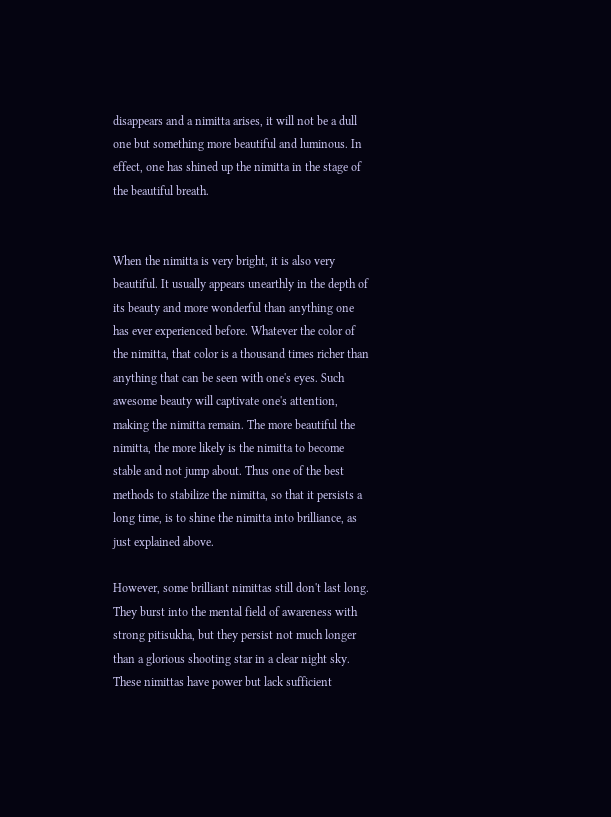disappears and a nimitta arises, it will not be a dull one but something more beautiful and luminous. In effect, one has shined up the nimitta in the stage of the beautiful breath.


When the nimitta is very bright, it is also very beautiful. It usually appears unearthly in the depth of its beauty and more wonderful than anything one has ever experienced before. Whatever the color of the nimitta, that color is a thousand times richer than anything that can be seen with one's eyes. Such awesome beauty will captivate one's attention, making the nimitta remain. The more beautiful the nimitta, the more likely is the nimitta to become stable and not jump about. Thus one of the best methods to stabilize the nimitta, so that it persists a long time, is to shine the nimitta into brilliance, as just explained above.

However, some brilliant nimittas still don't last long. They burst into the mental field of awareness with strong pitisukha, but they persist not much longer than a glorious shooting star in a clear night sky. These nimittas have power but lack sufficient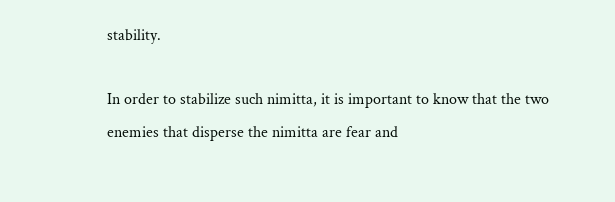stability.

In order to stabilize such nimitta, it is important to know that the two enemies that disperse the nimitta are fear and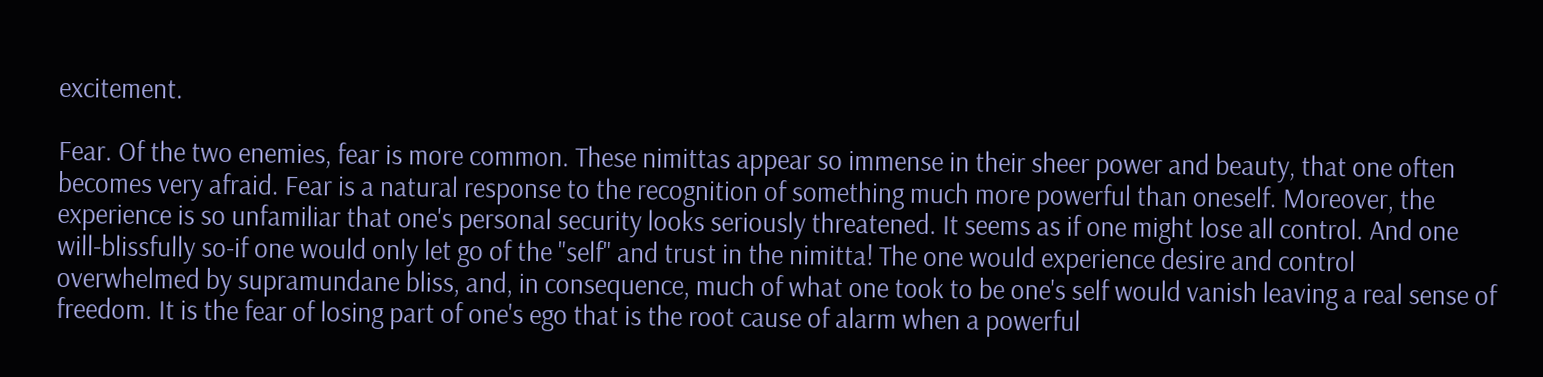excitement.

Fear. Of the two enemies, fear is more common. These nimittas appear so immense in their sheer power and beauty, that one often becomes very afraid. Fear is a natural response to the recognition of something much more powerful than oneself. Moreover, the experience is so unfamiliar that one's personal security looks seriously threatened. It seems as if one might lose all control. And one will-blissfully so-if one would only let go of the "self" and trust in the nimitta! The one would experience desire and control overwhelmed by supramundane bliss, and, in consequence, much of what one took to be one's self would vanish leaving a real sense of freedom. It is the fear of losing part of one's ego that is the root cause of alarm when a powerful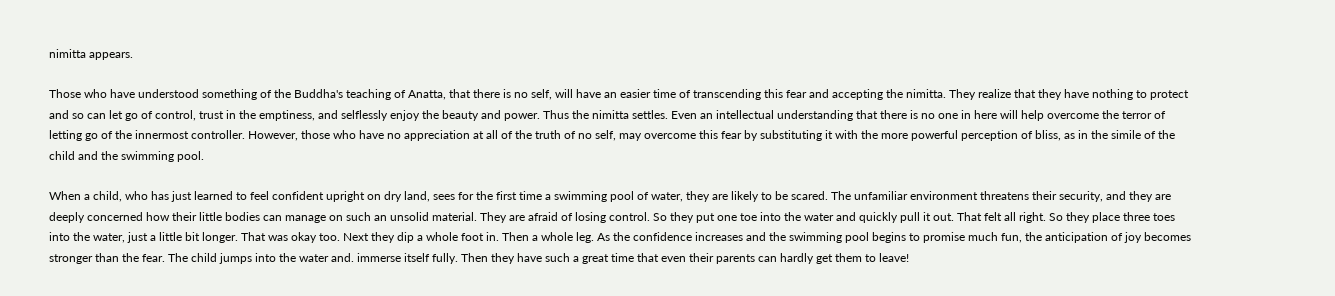nimitta appears.

Those who have understood something of the Buddha's teaching of Anatta, that there is no self, will have an easier time of transcending this fear and accepting the nimitta. They realize that they have nothing to protect and so can let go of control, trust in the emptiness, and selflessly enjoy the beauty and power. Thus the nimitta settles. Even an intellectual understanding that there is no one in here will help overcome the terror of letting go of the innermost controller. However, those who have no appreciation at all of the truth of no self, may overcome this fear by substituting it with the more powerful perception of bliss, as in the simile of the child and the swimming pool.

When a child, who has just learned to feel confident upright on dry land, sees for the first time a swimming pool of water, they are likely to be scared. The unfamiliar environment threatens their security, and they are deeply concerned how their little bodies can manage on such an unsolid material. They are afraid of losing control. So they put one toe into the water and quickly pull it out. That felt all right. So they place three toes into the water, just a little bit longer. That was okay too. Next they dip a whole foot in. Then a whole leg. As the confidence increases and the swimming pool begins to promise much fun, the anticipation of joy becomes stronger than the fear. The child jumps into the water and. immerse itself fully. Then they have such a great time that even their parents can hardly get them to leave!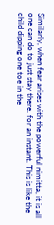Similarly, when fear arises with the powerful nimitta, it is all one can do to just stay there. for an instant. This is like the child dipping one toe in the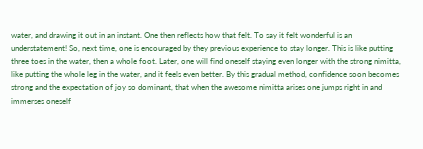water, and drawing it out in an instant. One then reflects how that felt. To say it felt wonderful is an understatement! So, next time, one is encouraged by they previous experience to stay longer. This is like putting three toes in the water, then a whole foot. Later, one will find oneself staying even longer with the strong nimitta, like putting the whole leg in the water, and it feels even better. By this gradual method, confidence soon becomes strong and the expectation of joy so dominant, that when the awesome nimitta arises one jumps right in and immerses oneself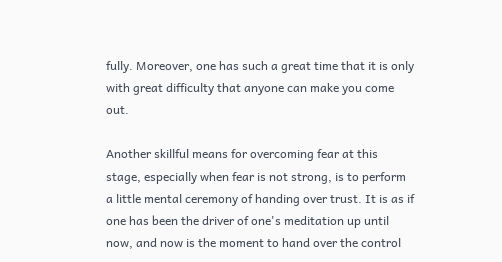fully. Moreover, one has such a great time that it is only with great difficulty that anyone can make you come out.

Another skillful means for overcoming fear at this stage, especially when fear is not strong, is to perform a little mental ceremony of handing over trust. It is as if one has been the driver of one's meditation up until now, and now is the moment to hand over the control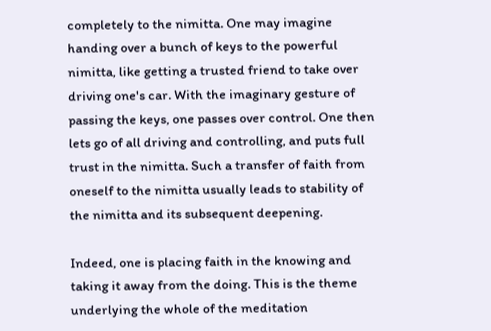completely to the nimitta. One may imagine handing over a bunch of keys to the powerful nimitta, like getting a trusted friend to take over driving one's car. With the imaginary gesture of passing the keys, one passes over control. One then lets go of all driving and controlling, and puts full trust in the nimitta. Such a transfer of faith from oneself to the nimitta usually leads to stability of the nimitta and its subsequent deepening.

Indeed, one is placing faith in the knowing and taking it away from the doing. This is the theme underlying the whole of the meditation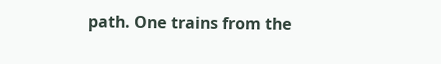path. One trains from the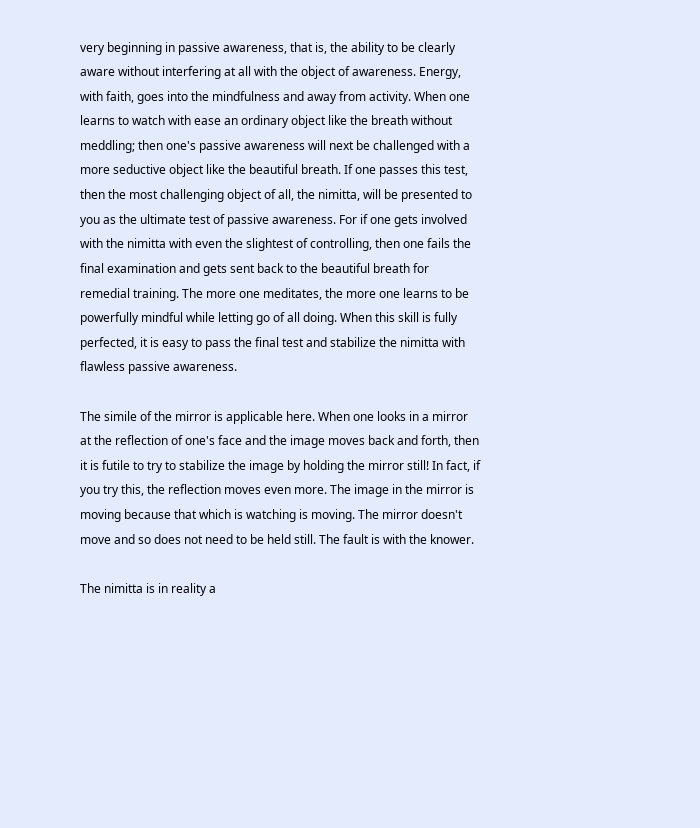very beginning in passive awareness, that is, the ability to be clearly aware without interfering at all with the object of awareness. Energy, with faith, goes into the mindfulness and away from activity. When one learns to watch with ease an ordinary object like the breath without meddling; then one's passive awareness will next be challenged with a more seductive object like the beautiful breath. If one passes this test, then the most challenging object of all, the nimitta, will be presented to you as the ultimate test of passive awareness. For if one gets involved with the nimitta with even the slightest of controlling, then one fails the final examination and gets sent back to the beautiful breath for remedial training. The more one meditates, the more one learns to be powerfully mindful while letting go of all doing. When this skill is fully perfected, it is easy to pass the final test and stabilize the nimitta with flawless passive awareness.

The simile of the mirror is applicable here. When one looks in a mirror at the reflection of one's face and the image moves back and forth, then it is futile to try to stabilize the image by holding the mirror still! In fact, if you try this, the reflection moves even more. The image in the mirror is moving because that which is watching is moving. The mirror doesn't move and so does not need to be held still. The fault is with the knower.

The nimitta is in reality a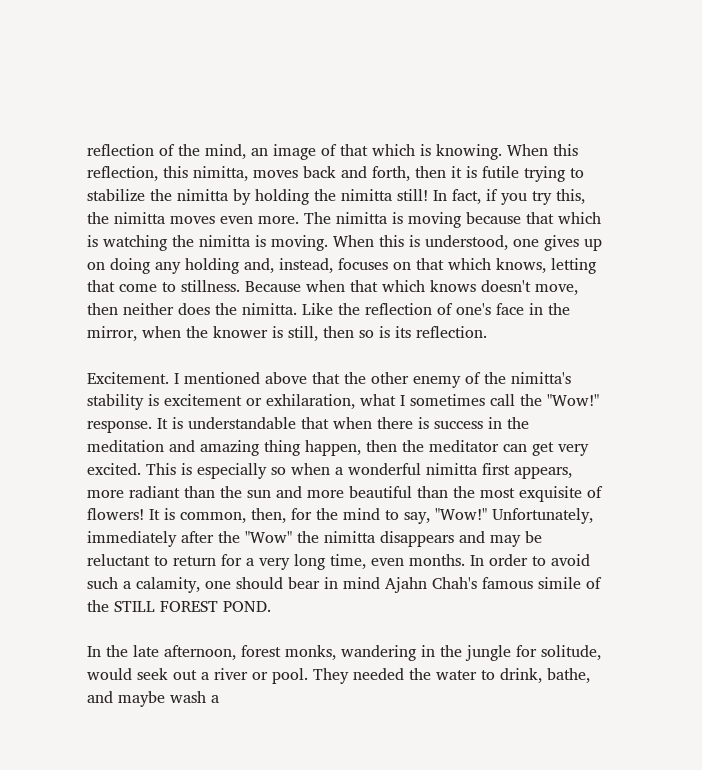reflection of the mind, an image of that which is knowing. When this reflection, this nimitta, moves back and forth, then it is futile trying to stabilize the nimitta by holding the nimitta still! In fact, if you try this, the nimitta moves even more. The nimitta is moving because that which is watching the nimitta is moving. When this is understood, one gives up on doing any holding and, instead, focuses on that which knows, letting that come to stillness. Because when that which knows doesn't move, then neither does the nimitta. Like the reflection of one's face in the mirror, when the knower is still, then so is its reflection.

Excitement. I mentioned above that the other enemy of the nimitta's stability is excitement or exhilaration, what I sometimes call the "Wow!" response. It is understandable that when there is success in the meditation and amazing thing happen, then the meditator can get very excited. This is especially so when a wonderful nimitta first appears, more radiant than the sun and more beautiful than the most exquisite of flowers! It is common, then, for the mind to say, "Wow!" Unfortunately, immediately after the "Wow" the nimitta disappears and may be reluctant to return for a very long time, even months. In order to avoid such a calamity, one should bear in mind Ajahn Chah's famous simile of the STILL FOREST POND.

In the late afternoon, forest monks, wandering in the jungle for solitude, would seek out a river or pool. They needed the water to drink, bathe, and maybe wash a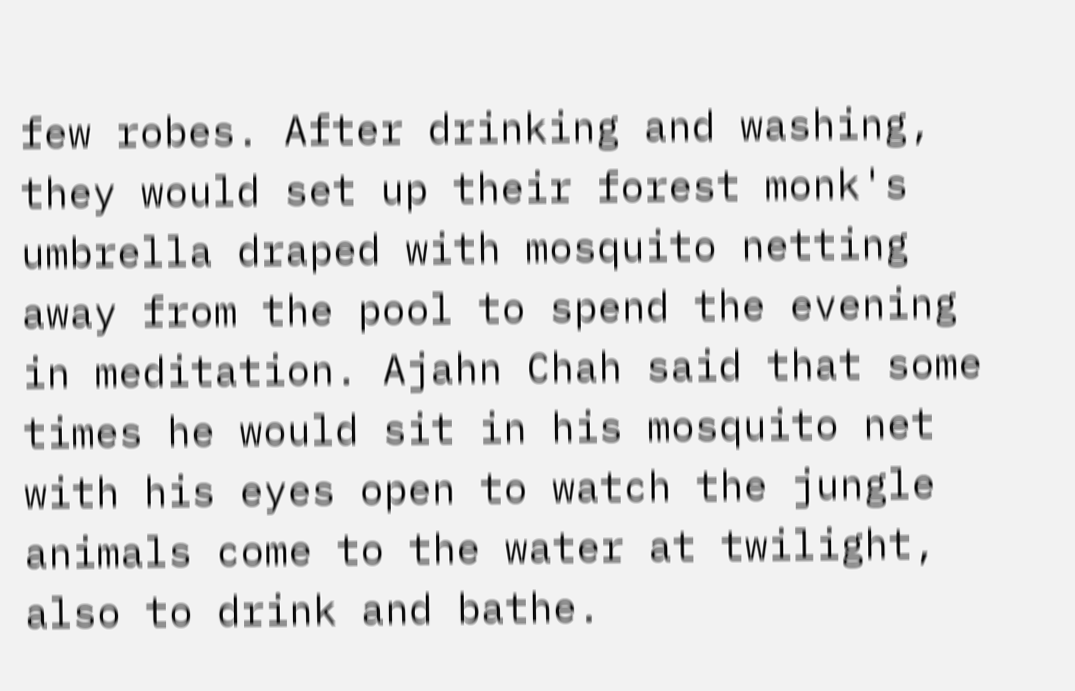few robes. After drinking and washing, they would set up their forest monk's umbrella draped with mosquito netting away from the pool to spend the evening in meditation. Ajahn Chah said that some times he would sit in his mosquito net with his eyes open to watch the jungle animals come to the water at twilight, also to drink and bathe.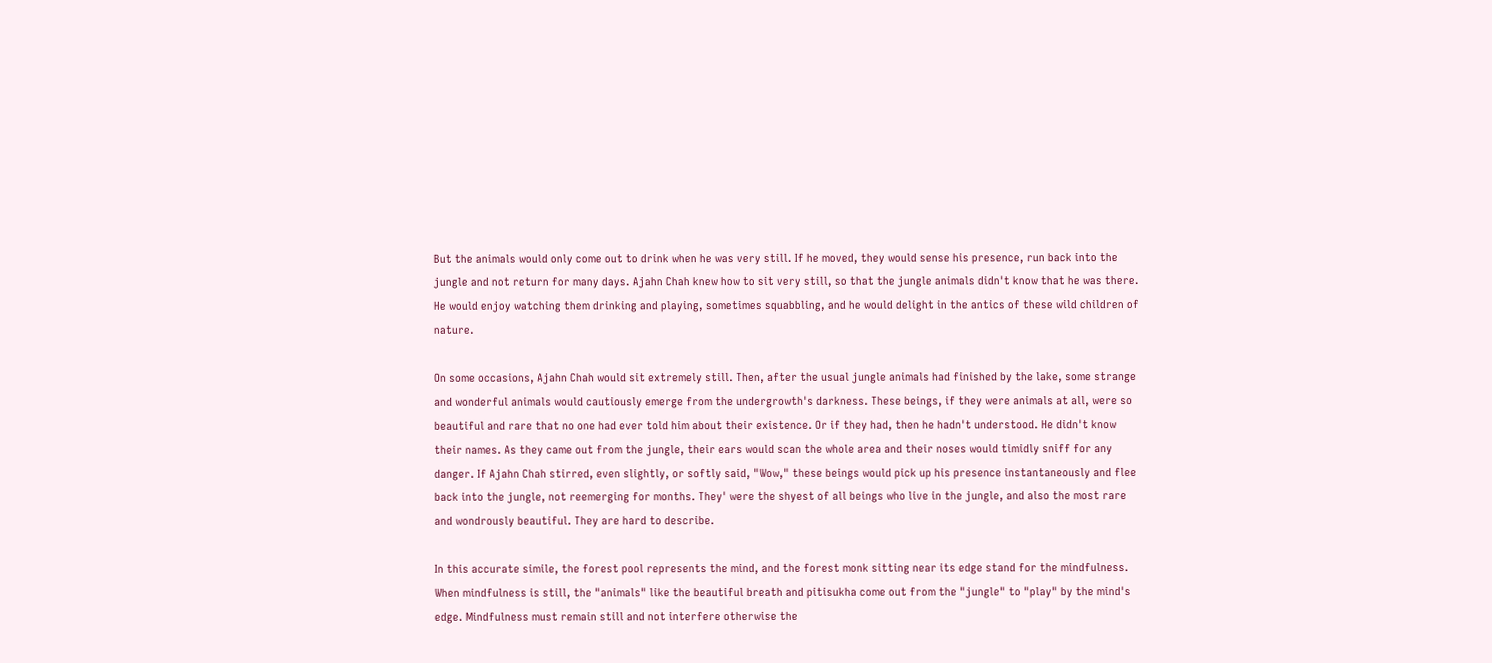But the animals would only come out to drink when he was very still. If he moved, they would sense his presence, run back into the jungle and not return for many days. Ajahn Chah knew how to sit very still, so that the jungle animals didn't know that he was there. He would enjoy watching them drinking and playing, sometimes squabbling, and he would delight in the antics of these wild children of nature.

On some occasions, Ajahn Chah would sit extremely still. Then, after the usual jungle animals had finished by the lake, some strange and wonderful animals would cautiously emerge from the undergrowth's darkness. These beings, if they were animals at all, were so beautiful and rare that no one had ever told him about their existence. Or if they had, then he hadn't understood. He didn't know their names. As they came out from the jungle, their ears would scan the whole area and their noses would timidly sniff for any danger. If Ajahn Chah stirred, even slightly, or softly said, "Wow," these beings would pick up his presence instantaneously and flee back into the jungle, not reemerging for months. They' were the shyest of all beings who live in the jungle, and also the most rare and wondrously beautiful. They are hard to describe.

In this accurate simile, the forest pool represents the mind, and the forest monk sitting near its edge stand for the mindfulness. When mindfulness is still, the "animals" like the beautiful breath and pitisukha come out from the "jungle" to "play" by the mind's edge. Mindfulness must remain still and not interfere otherwise the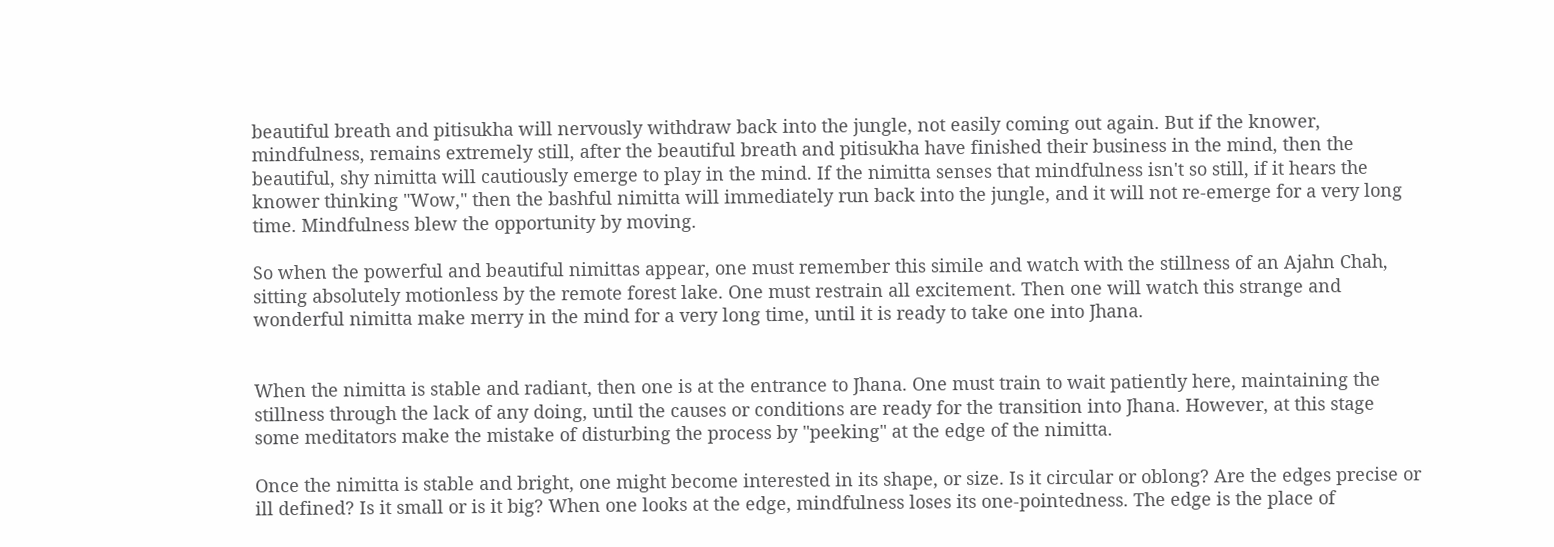beautiful breath and pitisukha will nervously withdraw back into the jungle, not easily coming out again. But if the knower, mindfulness, remains extremely still, after the beautiful breath and pitisukha have finished their business in the mind, then the beautiful, shy nimitta will cautiously emerge to play in the mind. If the nimitta senses that mindfulness isn't so still, if it hears the knower thinking "Wow," then the bashful nimitta will immediately run back into the jungle, and it will not re-emerge for a very long time. Mindfulness blew the opportunity by moving.

So when the powerful and beautiful nimittas appear, one must remember this simile and watch with the stillness of an Ajahn Chah, sitting absolutely motionless by the remote forest lake. One must restrain all excitement. Then one will watch this strange and wonderful nimitta make merry in the mind for a very long time, until it is ready to take one into Jhana.


When the nimitta is stable and radiant, then one is at the entrance to Jhana. One must train to wait patiently here, maintaining the stillness through the lack of any doing, until the causes or conditions are ready for the transition into Jhana. However, at this stage some meditators make the mistake of disturbing the process by "peeking" at the edge of the nimitta.

Once the nimitta is stable and bright, one might become interested in its shape, or size. Is it circular or oblong? Are the edges precise or ill defined? Is it small or is it big? When one looks at the edge, mindfulness loses its one-pointedness. The edge is the place of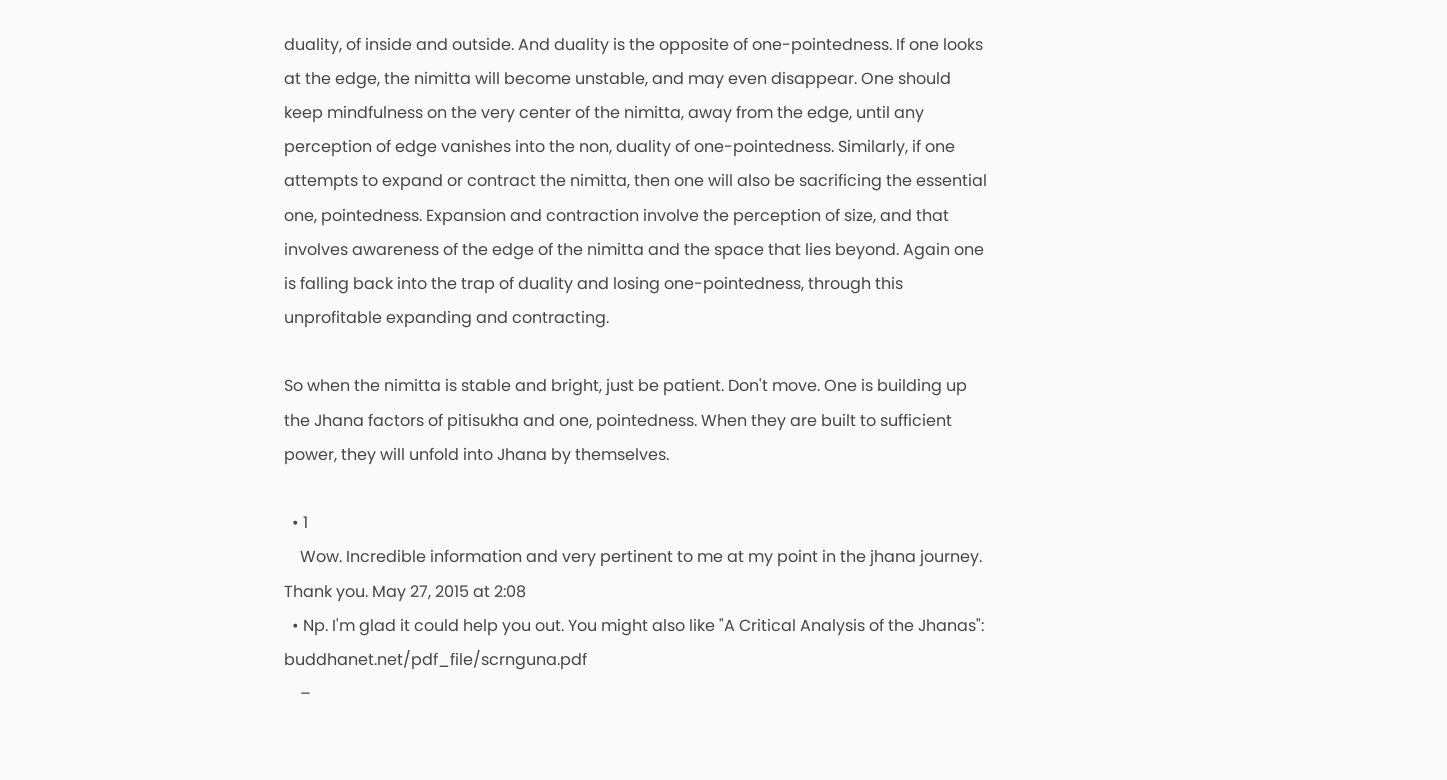duality, of inside and outside. And duality is the opposite of one-pointedness. If one looks at the edge, the nimitta will become unstable, and may even disappear. One should keep mindfulness on the very center of the nimitta, away from the edge, until any perception of edge vanishes into the non, duality of one-pointedness. Similarly, if one attempts to expand or contract the nimitta, then one will also be sacrificing the essential one, pointedness. Expansion and contraction involve the perception of size, and that involves awareness of the edge of the nimitta and the space that lies beyond. Again one is falling back into the trap of duality and losing one-pointedness, through this unprofitable expanding and contracting.

So when the nimitta is stable and bright, just be patient. Don't move. One is building up the Jhana factors of pitisukha and one, pointedness. When they are built to sufficient power, they will unfold into Jhana by themselves.

  • 1
    Wow. Incredible information and very pertinent to me at my point in the jhana journey. Thank you. May 27, 2015 at 2:08
  • Np. I'm glad it could help you out. You might also like "A Critical Analysis of the Jhanas": buddhanet.net/pdf_file/scrnguna.pdf
    –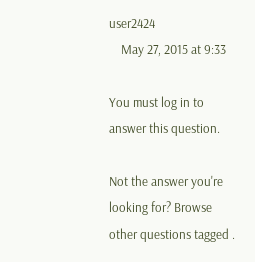user2424
    May 27, 2015 at 9:33

You must log in to answer this question.

Not the answer you're looking for? Browse other questions tagged .